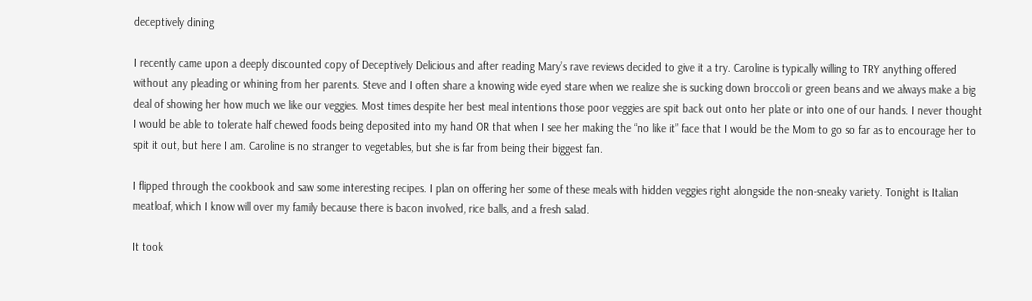deceptively dining

I recently came upon a deeply discounted copy of Deceptively Delicious and after reading Mary’s rave reviews decided to give it a try. Caroline is typically willing to TRY anything offered without any pleading or whining from her parents. Steve and I often share a knowing wide eyed stare when we realize she is sucking down broccoli or green beans and we always make a big deal of showing her how much we like our veggies. Most times despite her best meal intentions those poor veggies are spit back out onto her plate or into one of our hands. I never thought I would be able to tolerate half chewed foods being deposited into my hand OR that when I see her making the “no like it” face that I would be the Mom to go so far as to encourage her to spit it out, but here I am. Caroline is no stranger to vegetables, but she is far from being their biggest fan.

I flipped through the cookbook and saw some interesting recipes. I plan on offering her some of these meals with hidden veggies right alongside the non-sneaky variety. Tonight is Italian meatloaf, which I know will over my family because there is bacon involved, rice balls, and a fresh salad.

It took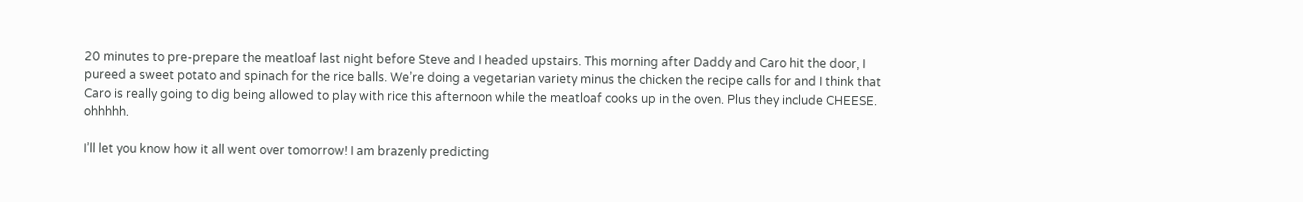20 minutes to pre-prepare the meatloaf last night before Steve and I headed upstairs. This morning after Daddy and Caro hit the door, I pureed a sweet potato and spinach for the rice balls. We’re doing a vegetarian variety minus the chicken the recipe calls for and I think that Caro is really going to dig being allowed to play with rice this afternoon while the meatloaf cooks up in the oven. Plus they include CHEESE. ohhhhh.

I’ll let you know how it all went over tomorrow! I am brazenly predicting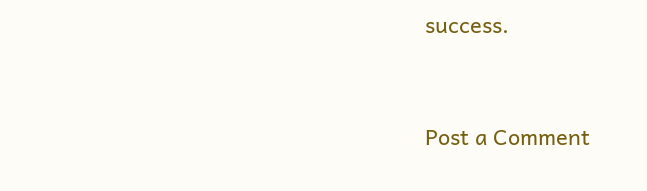success.


Post a Comment